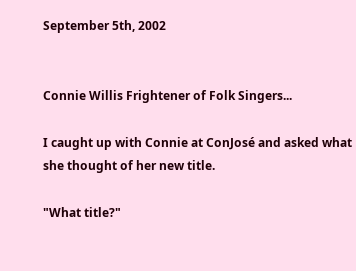September 5th, 2002


Connie Willis Frightener of Folk Singers...

I caught up with Connie at ConJosé and asked what she thought of her new title.

"What title?"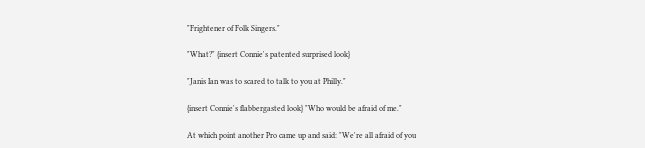"Frightener of Folk Singers."

"What?" {insert Connie's patented surprised look}

"Janis Ian was to scared to talk to you at Philly."

{insert Connie's flabbergasted look} "Who would be afraid of me."

At which point another Pro came up and said: "We're all afraid of you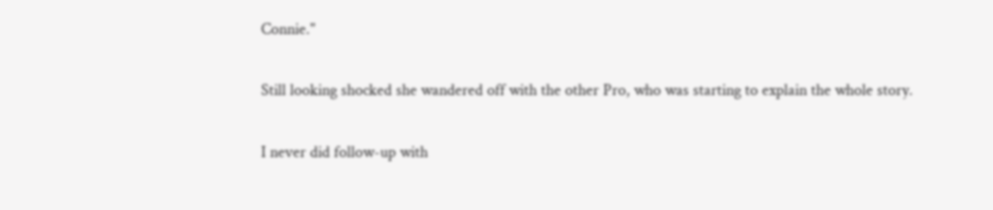Connie."

Still looking shocked she wandered off with the other Pro, who was starting to explain the whole story.

I never did follow-up with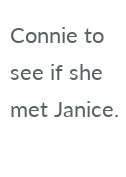Connie to see if she met Janice.